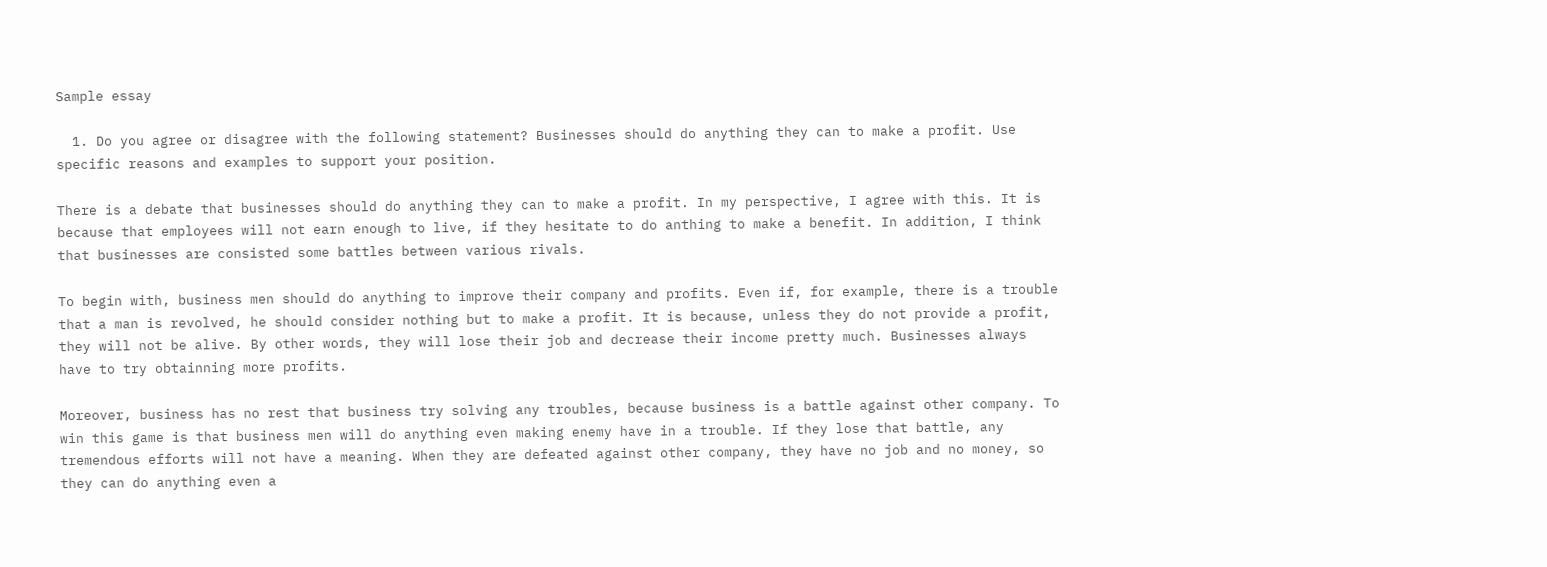Sample essay

  1. Do you agree or disagree with the following statement? Businesses should do anything they can to make a profit. Use specific reasons and examples to support your position.

There is a debate that businesses should do anything they can to make a profit. In my perspective, I agree with this. It is because that employees will not earn enough to live, if they hesitate to do anthing to make a benefit. In addition, I think that businesses are consisted some battles between various rivals.

To begin with, business men should do anything to improve their company and profits. Even if, for example, there is a trouble that a man is revolved, he should consider nothing but to make a profit. It is because, unless they do not provide a profit, they will not be alive. By other words, they will lose their job and decrease their income pretty much. Businesses always have to try obtainning more profits.

Moreover, business has no rest that business try solving any troubles, because business is a battle against other company. To win this game is that business men will do anything even making enemy have in a trouble. If they lose that battle, any tremendous efforts will not have a meaning. When they are defeated against other company, they have no job and no money, so they can do anything even a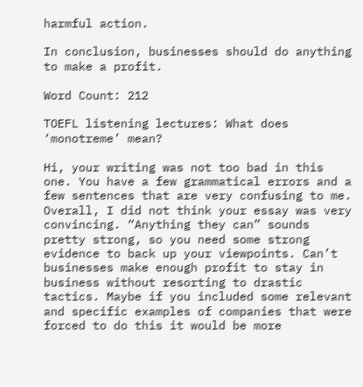harmful action.

In conclusion, businesses should do anything to make a profit.

Word Count: 212

TOEFL listening lectures: What does ‘monotreme’ mean?

Hi, your writing was not too bad in this one. You have a few grammatical errors and a few sentences that are very confusing to me. Overall, I did not think your essay was very convincing. “Anything they can” sounds pretty strong, so you need some strong evidence to back up your viewpoints. Can’t businesses make enough profit to stay in business without resorting to drastic tactics. Maybe if you included some relevant and specific examples of companies that were forced to do this it would be more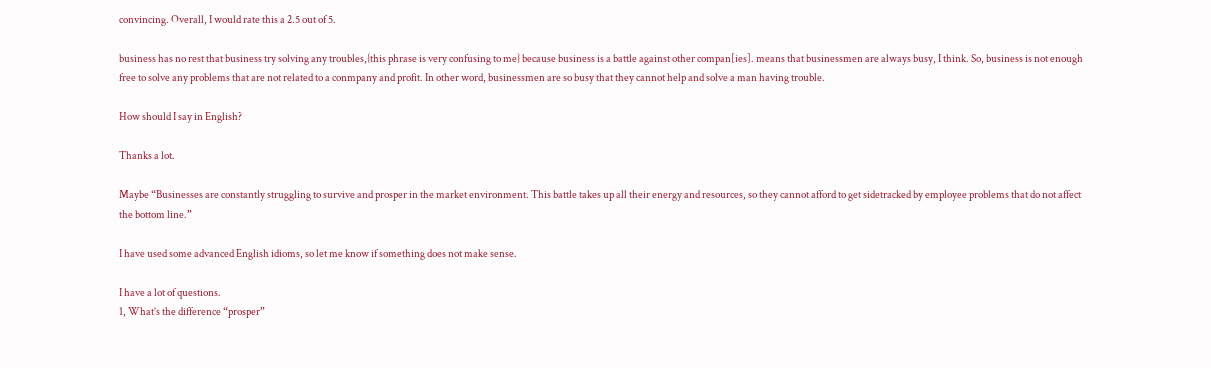convincing. Overall, I would rate this a 2.5 out of 5.

business has no rest that business try solving any troubles,{this phrase is very confusing to me} because business is a battle against other compan[ies]. means that businessmen are always busy, I think. So, business is not enough free to solve any problems that are not related to a conmpany and profit. In other word, businessmen are so busy that they cannot help and solve a man having trouble.

How should I say in English?

Thanks a lot.

Maybe “Businesses are constantly struggling to survive and prosper in the market environment. This battle takes up all their energy and resources, so they cannot afford to get sidetracked by employee problems that do not affect the bottom line.”

I have used some advanced English idioms, so let me know if something does not make sense.

I have a lot of questions.
1, What’s the difference “prosper”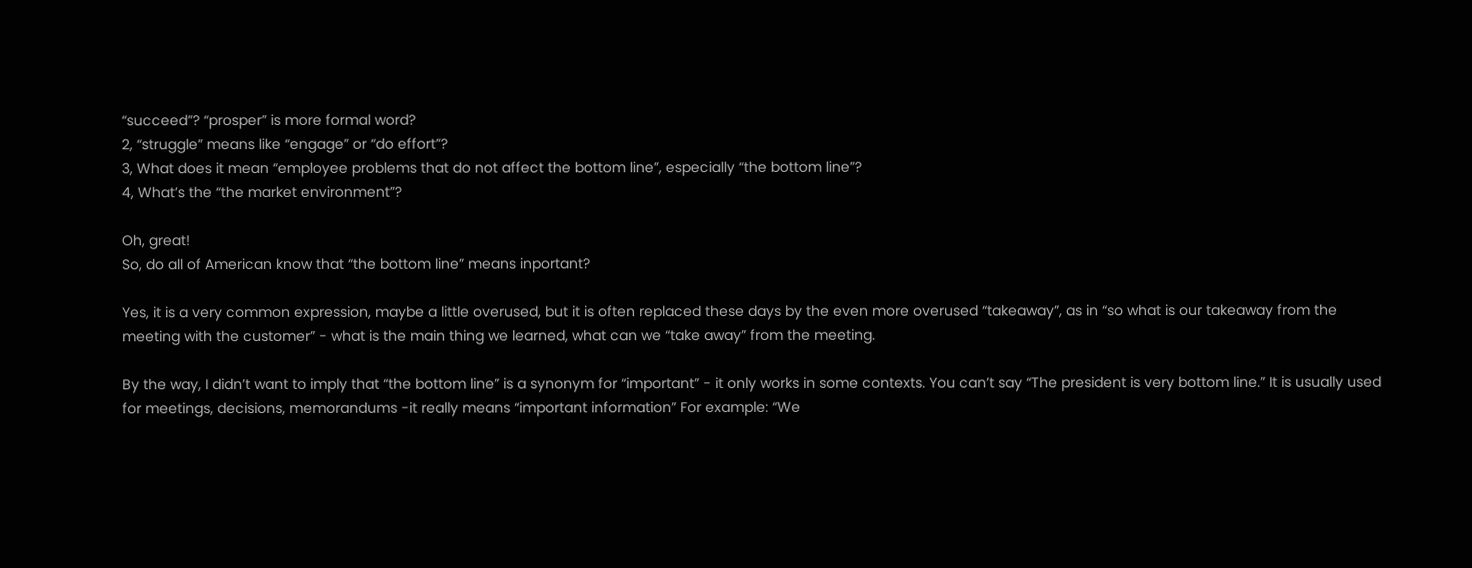“succeed”? “prosper” is more formal word?
2, “struggle” means like “engage” or “do effort”?
3, What does it mean “employee problems that do not affect the bottom line”, especially “the bottom line”?
4, What’s the “the market environment”?

Oh, great!
So, do all of American know that “the bottom line” means inportant?

Yes, it is a very common expression, maybe a little overused, but it is often replaced these days by the even more overused “takeaway”, as in “so what is our takeaway from the meeting with the customer” - what is the main thing we learned, what can we “take away” from the meeting.

By the way, I didn’t want to imply that “the bottom line” is a synonym for “important” - it only works in some contexts. You can’t say “The president is very bottom line.” It is usually used for meetings, decisions, memorandums -it really means “important information” For example: “We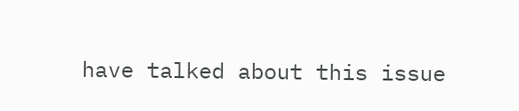have talked about this issue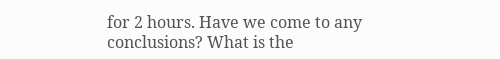for 2 hours. Have we come to any conclusions? What is the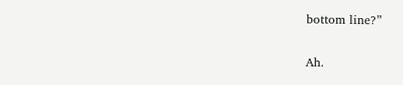bottom line?”

Ah.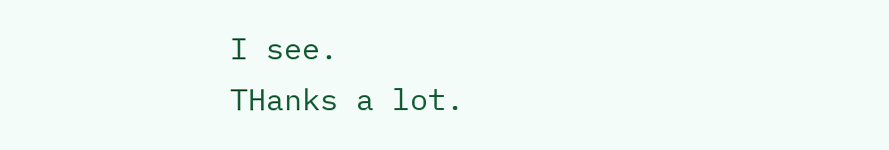I see.
THanks a lot.